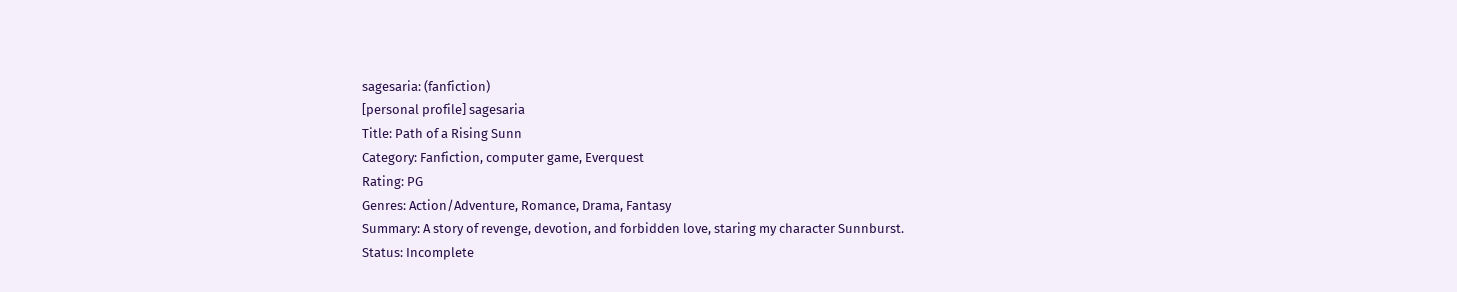sagesaria: (fanfiction)
[personal profile] sagesaria
Title: Path of a Rising Sunn
Category: Fanfiction, computer game, Everquest
Rating: PG
Genres: Action/Adventure, Romance, Drama, Fantasy
Summary: A story of revenge, devotion, and forbidden love, staring my character Sunnburst.
Status: Incomplete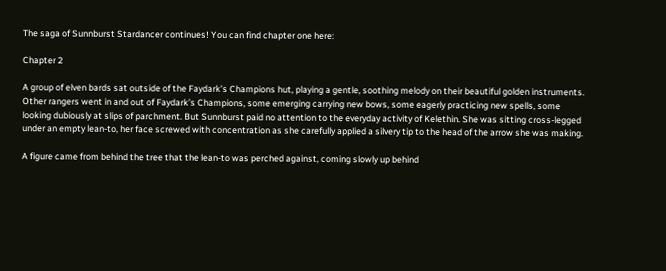The saga of Sunnburst Stardancer continues! You can find chapter one here:

Chapter 2

A group of elven bards sat outside of the Faydark’s Champions hut, playing a gentle, soothing melody on their beautiful golden instruments. Other rangers went in and out of Faydark’s Champions, some emerging carrying new bows, some eagerly practicing new spells, some looking dubiously at slips of parchment. But Sunnburst paid no attention to the everyday activity of Kelethin. She was sitting cross-legged under an empty lean-to, her face screwed with concentration as she carefully applied a silvery tip to the head of the arrow she was making.

A figure came from behind the tree that the lean-to was perched against, coming slowly up behind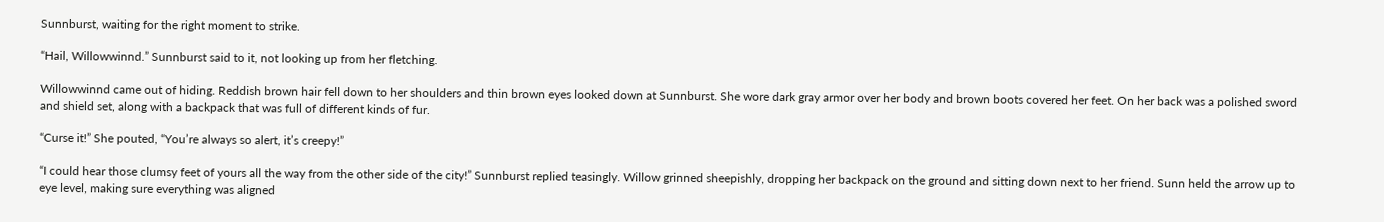Sunnburst, waiting for the right moment to strike.

“Hail, Willowwinnd.” Sunnburst said to it, not looking up from her fletching.

Willowwinnd came out of hiding. Reddish brown hair fell down to her shoulders and thin brown eyes looked down at Sunnburst. She wore dark gray armor over her body and brown boots covered her feet. On her back was a polished sword and shield set, along with a backpack that was full of different kinds of fur.

“Curse it!” She pouted, “You’re always so alert, it’s creepy!”

“I could hear those clumsy feet of yours all the way from the other side of the city!” Sunnburst replied teasingly. Willow grinned sheepishly, dropping her backpack on the ground and sitting down next to her friend. Sunn held the arrow up to eye level, making sure everything was aligned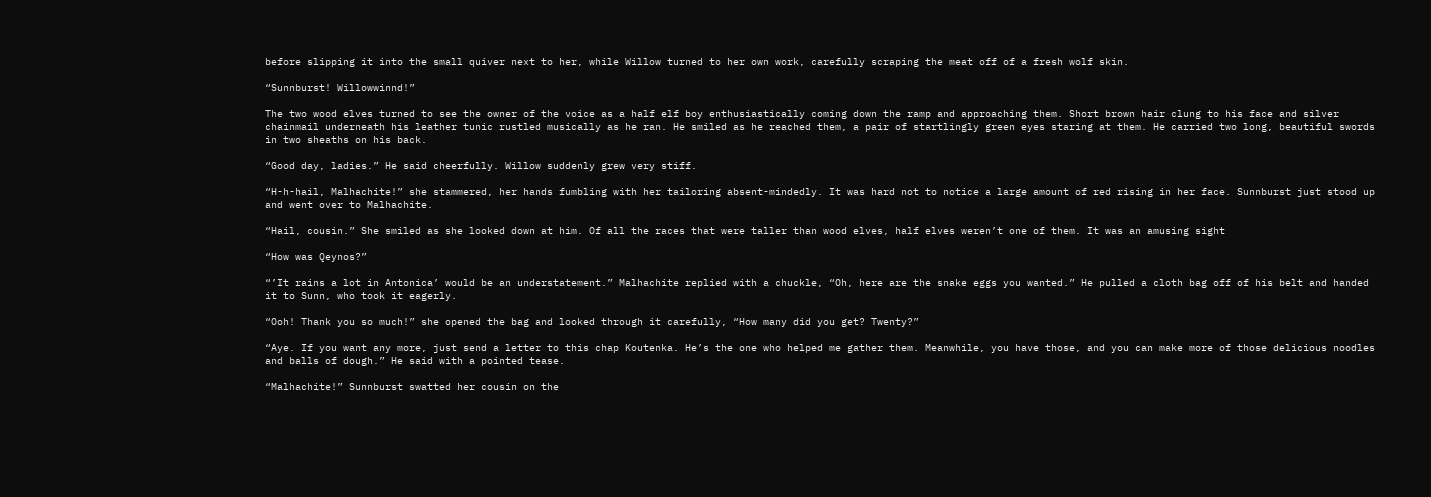before slipping it into the small quiver next to her, while Willow turned to her own work, carefully scraping the meat off of a fresh wolf skin.

“Sunnburst! Willowwinnd!”

The two wood elves turned to see the owner of the voice as a half elf boy enthusiastically coming down the ramp and approaching them. Short brown hair clung to his face and silver chainmail underneath his leather tunic rustled musically as he ran. He smiled as he reached them, a pair of startlingly green eyes staring at them. He carried two long, beautiful swords in two sheaths on his back.

“Good day, ladies.” He said cheerfully. Willow suddenly grew very stiff.

“H-h-hail, Malhachite!” she stammered, her hands fumbling with her tailoring absent-mindedly. It was hard not to notice a large amount of red rising in her face. Sunnburst just stood up and went over to Malhachite.

“Hail, cousin.” She smiled as she looked down at him. Of all the races that were taller than wood elves, half elves weren’t one of them. It was an amusing sight

“How was Qeynos?”

“’It rains a lot in Antonica’ would be an understatement.” Malhachite replied with a chuckle, “Oh, here are the snake eggs you wanted.” He pulled a cloth bag off of his belt and handed it to Sunn, who took it eagerly.

“Ooh! Thank you so much!” she opened the bag and looked through it carefully, “How many did you get? Twenty?”

“Aye. If you want any more, just send a letter to this chap Koutenka. He’s the one who helped me gather them. Meanwhile, you have those, and you can make more of those delicious noodles and balls of dough.” He said with a pointed tease.

“Malhachite!” Sunnburst swatted her cousin on the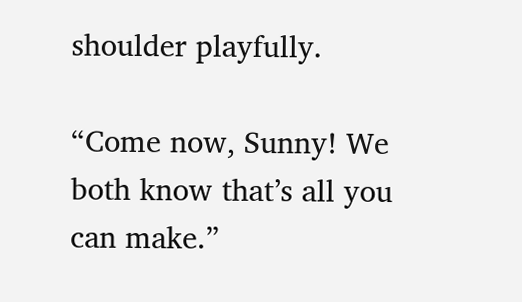shoulder playfully.

“Come now, Sunny! We both know that’s all you can make.”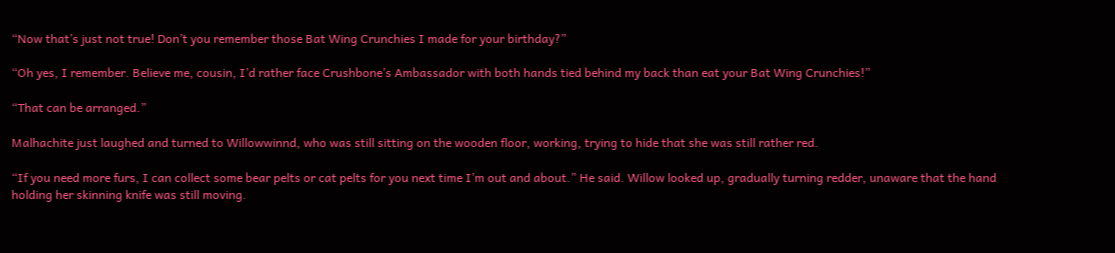“Now that’s just not true! Don’t you remember those Bat Wing Crunchies I made for your birthday?”

“Oh yes, I remember. Believe me, cousin, I’d rather face Crushbone’s Ambassador with both hands tied behind my back than eat your Bat Wing Crunchies!”

“That can be arranged.”

Malhachite just laughed and turned to Willowwinnd, who was still sitting on the wooden floor, working, trying to hide that she was still rather red.

“If you need more furs, I can collect some bear pelts or cat pelts for you next time I’m out and about.” He said. Willow looked up, gradually turning redder, unaware that the hand holding her skinning knife was still moving.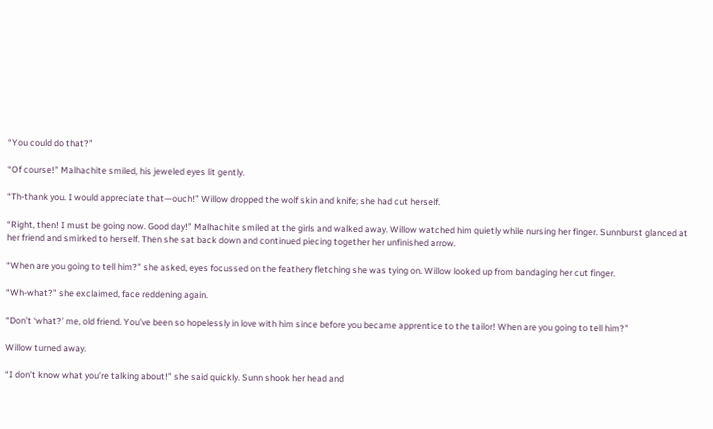“You could do that?”

“Of course!” Malhachite smiled, his jeweled eyes lit gently.

“Th-thank you. I would appreciate that—ouch!” Willow dropped the wolf skin and knife; she had cut herself.

“Right, then! I must be going now. Good day!” Malhachite smiled at the girls and walked away. Willow watched him quietly while nursing her finger. Sunnburst glanced at her friend and smirked to herself. Then she sat back down and continued piecing together her unfinished arrow.

“When are you going to tell him?” she asked, eyes focussed on the feathery fletching she was tying on. Willow looked up from bandaging her cut finger.

“Wh-what?” she exclaimed, face reddening again.

“Don’t ‘what?’ me, old friend. You’ve been so hopelessly in love with him since before you became apprentice to the tailor! When are you going to tell him?”

Willow turned away.

“I don’t know what you’re talking about!” she said quickly. Sunn shook her head and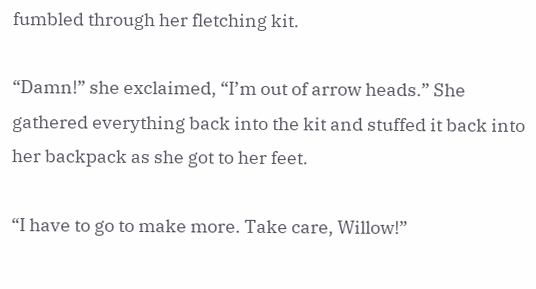fumbled through her fletching kit.

“Damn!” she exclaimed, “I’m out of arrow heads.” She gathered everything back into the kit and stuffed it back into her backpack as she got to her feet.

“I have to go to make more. Take care, Willow!”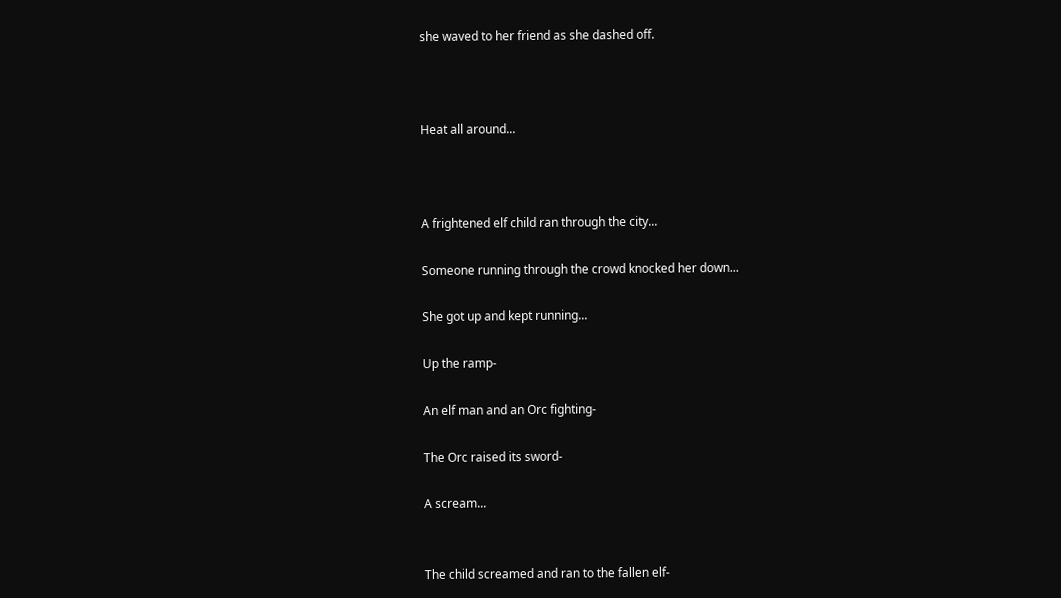she waved to her friend as she dashed off.



Heat all around...



A frightened elf child ran through the city...

Someone running through the crowd knocked her down...

She got up and kept running...

Up the ramp-

An elf man and an Orc fighting-

The Orc raised its sword-

A scream...


The child screamed and ran to the fallen elf-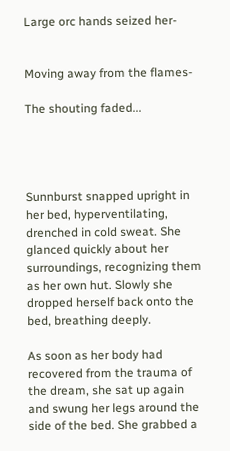Large orc hands seized her-


Moving away from the flames-

The shouting faded...




Sunnburst snapped upright in her bed, hyperventilating, drenched in cold sweat. She glanced quickly about her surroundings, recognizing them as her own hut. Slowly she dropped herself back onto the bed, breathing deeply.

As soon as her body had recovered from the trauma of the dream, she sat up again and swung her legs around the side of the bed. She grabbed a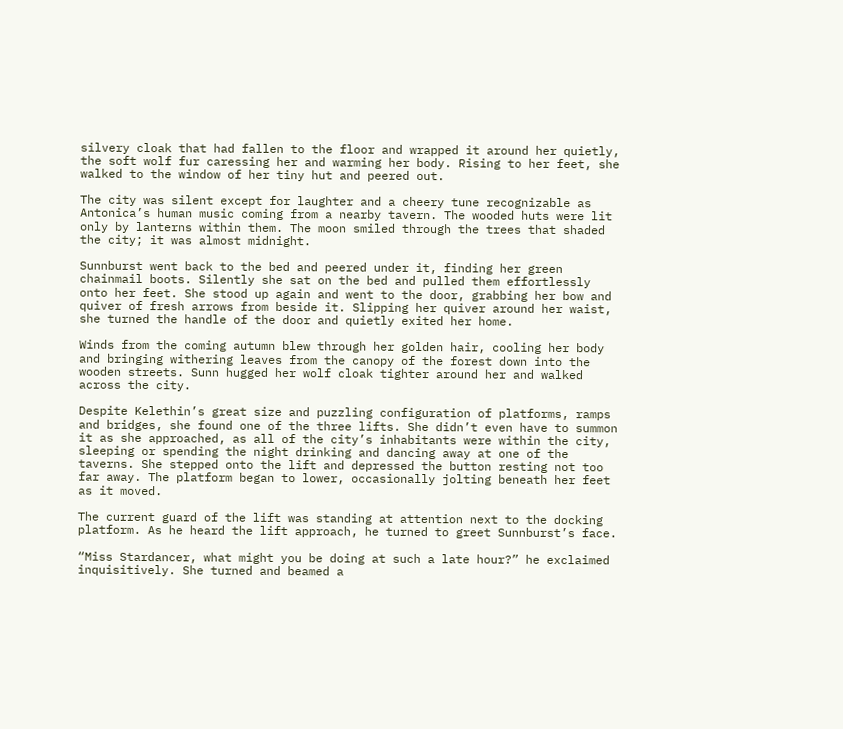silvery cloak that had fallen to the floor and wrapped it around her quietly, the soft wolf fur caressing her and warming her body. Rising to her feet, she walked to the window of her tiny hut and peered out.

The city was silent except for laughter and a cheery tune recognizable as Antonica’s human music coming from a nearby tavern. The wooded huts were lit only by lanterns within them. The moon smiled through the trees that shaded the city; it was almost midnight.

Sunnburst went back to the bed and peered under it, finding her green chainmail boots. Silently she sat on the bed and pulled them effortlessly onto her feet. She stood up again and went to the door, grabbing her bow and quiver of fresh arrows from beside it. Slipping her quiver around her waist, she turned the handle of the door and quietly exited her home.

Winds from the coming autumn blew through her golden hair, cooling her body and bringing withering leaves from the canopy of the forest down into the wooden streets. Sunn hugged her wolf cloak tighter around her and walked across the city.

Despite Kelethin’s great size and puzzling configuration of platforms, ramps and bridges, she found one of the three lifts. She didn’t even have to summon it as she approached, as all of the city’s inhabitants were within the city, sleeping or spending the night drinking and dancing away at one of the taverns. She stepped onto the lift and depressed the button resting not too far away. The platform began to lower, occasionally jolting beneath her feet as it moved.

The current guard of the lift was standing at attention next to the docking platform. As he heard the lift approach, he turned to greet Sunnburst’s face.

“Miss Stardancer, what might you be doing at such a late hour?” he exclaimed inquisitively. She turned and beamed a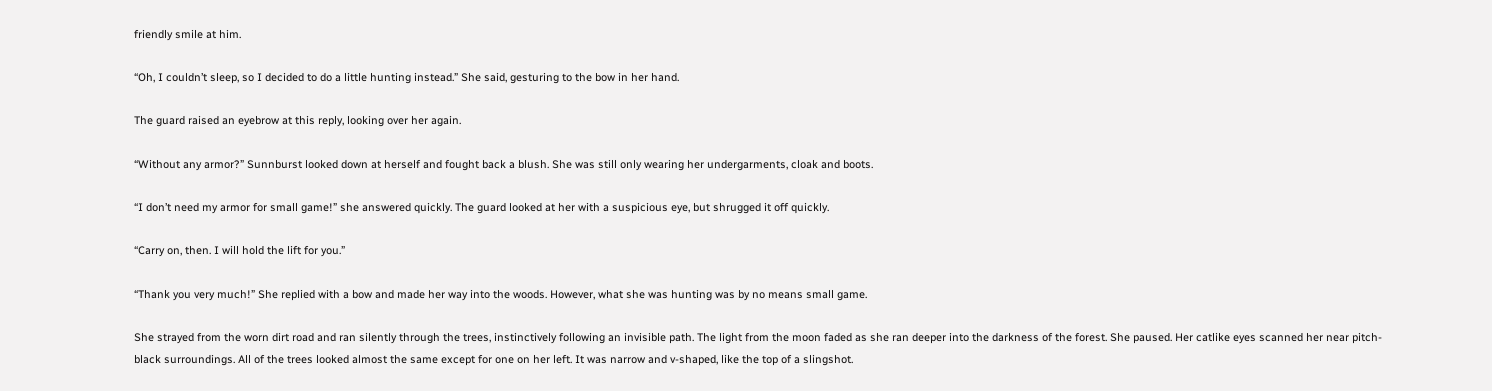friendly smile at him.

“Oh, I couldn’t sleep, so I decided to do a little hunting instead.” She said, gesturing to the bow in her hand.

The guard raised an eyebrow at this reply, looking over her again.

“Without any armor?” Sunnburst looked down at herself and fought back a blush. She was still only wearing her undergarments, cloak and boots.

“I don’t need my armor for small game!” she answered quickly. The guard looked at her with a suspicious eye, but shrugged it off quickly.

“Carry on, then. I will hold the lift for you.”

“Thank you very much!” She replied with a bow and made her way into the woods. However, what she was hunting was by no means small game.

She strayed from the worn dirt road and ran silently through the trees, instinctively following an invisible path. The light from the moon faded as she ran deeper into the darkness of the forest. She paused. Her catlike eyes scanned her near pitch-black surroundings. All of the trees looked almost the same except for one on her left. It was narrow and v-shaped, like the top of a slingshot.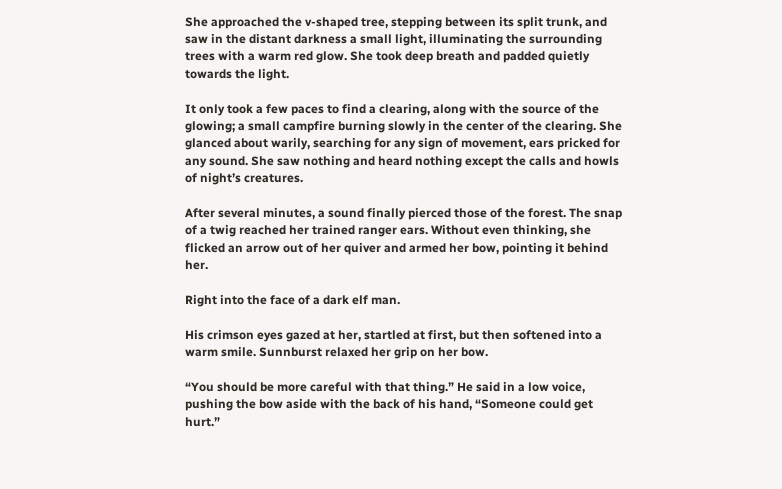She approached the v-shaped tree, stepping between its split trunk, and saw in the distant darkness a small light, illuminating the surrounding trees with a warm red glow. She took deep breath and padded quietly towards the light.

It only took a few paces to find a clearing, along with the source of the glowing; a small campfire burning slowly in the center of the clearing. She glanced about warily, searching for any sign of movement, ears pricked for any sound. She saw nothing and heard nothing except the calls and howls of night’s creatures.

After several minutes, a sound finally pierced those of the forest. The snap of a twig reached her trained ranger ears. Without even thinking, she flicked an arrow out of her quiver and armed her bow, pointing it behind her.

Right into the face of a dark elf man.

His crimson eyes gazed at her, startled at first, but then softened into a warm smile. Sunnburst relaxed her grip on her bow.

“You should be more careful with that thing.” He said in a low voice, pushing the bow aside with the back of his hand, “Someone could get hurt.”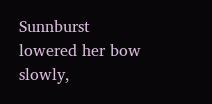Sunnburst lowered her bow slowly,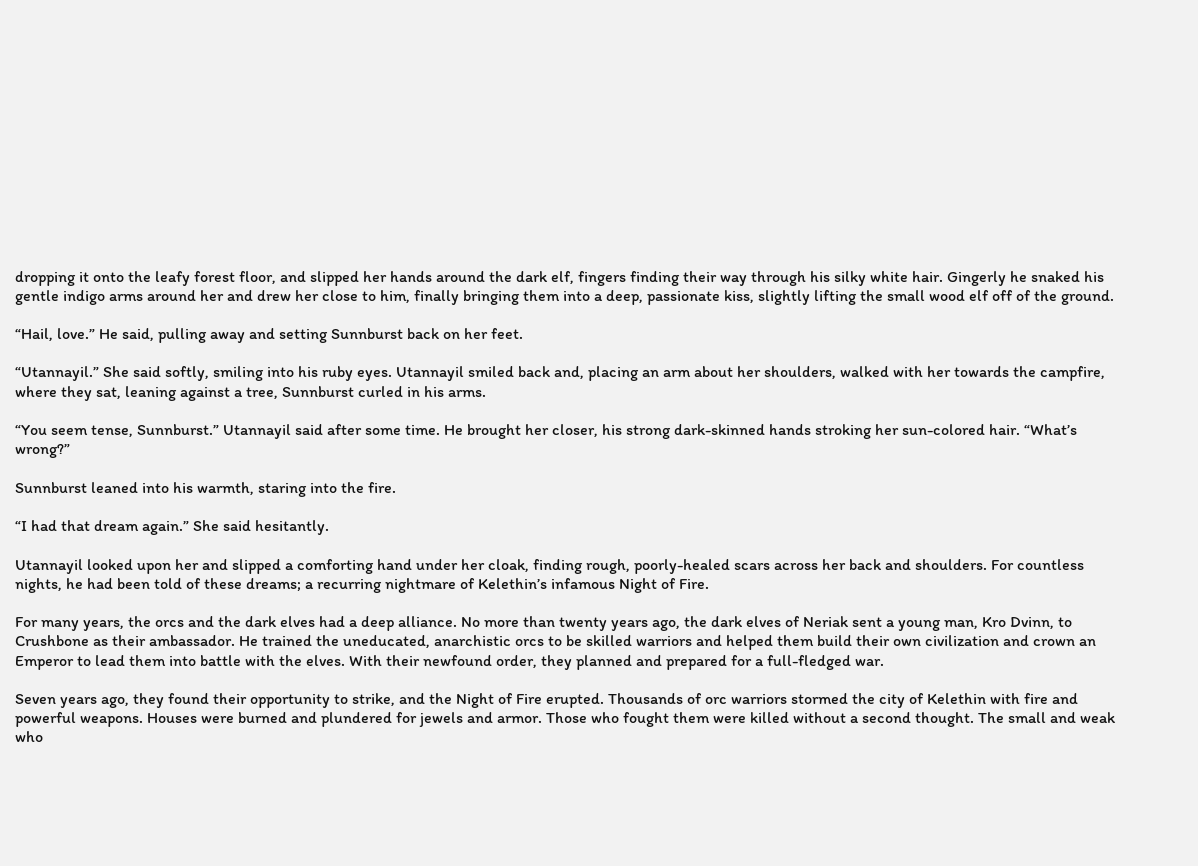dropping it onto the leafy forest floor, and slipped her hands around the dark elf, fingers finding their way through his silky white hair. Gingerly he snaked his gentle indigo arms around her and drew her close to him, finally bringing them into a deep, passionate kiss, slightly lifting the small wood elf off of the ground.

“Hail, love.” He said, pulling away and setting Sunnburst back on her feet.

“Utannayil.” She said softly, smiling into his ruby eyes. Utannayil smiled back and, placing an arm about her shoulders, walked with her towards the campfire, where they sat, leaning against a tree, Sunnburst curled in his arms.

“You seem tense, Sunnburst.” Utannayil said after some time. He brought her closer, his strong dark-skinned hands stroking her sun-colored hair. “What’s wrong?”

Sunnburst leaned into his warmth, staring into the fire.

“I had that dream again.” She said hesitantly.

Utannayil looked upon her and slipped a comforting hand under her cloak, finding rough, poorly-healed scars across her back and shoulders. For countless nights, he had been told of these dreams; a recurring nightmare of Kelethin’s infamous Night of Fire.

For many years, the orcs and the dark elves had a deep alliance. No more than twenty years ago, the dark elves of Neriak sent a young man, Kro Dvinn, to Crushbone as their ambassador. He trained the uneducated, anarchistic orcs to be skilled warriors and helped them build their own civilization and crown an Emperor to lead them into battle with the elves. With their newfound order, they planned and prepared for a full-fledged war.

Seven years ago, they found their opportunity to strike, and the Night of Fire erupted. Thousands of orc warriors stormed the city of Kelethin with fire and powerful weapons. Houses were burned and plundered for jewels and armor. Those who fought them were killed without a second thought. The small and weak who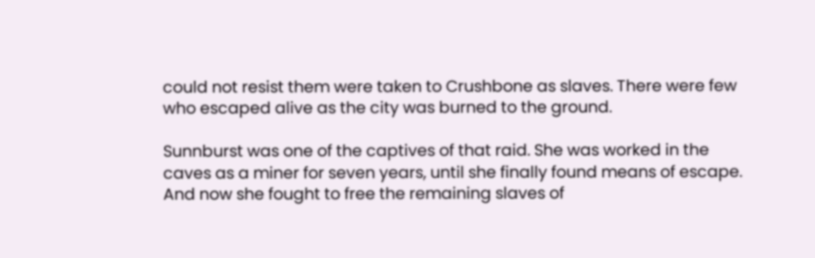could not resist them were taken to Crushbone as slaves. There were few who escaped alive as the city was burned to the ground.

Sunnburst was one of the captives of that raid. She was worked in the caves as a miner for seven years, until she finally found means of escape. And now she fought to free the remaining slaves of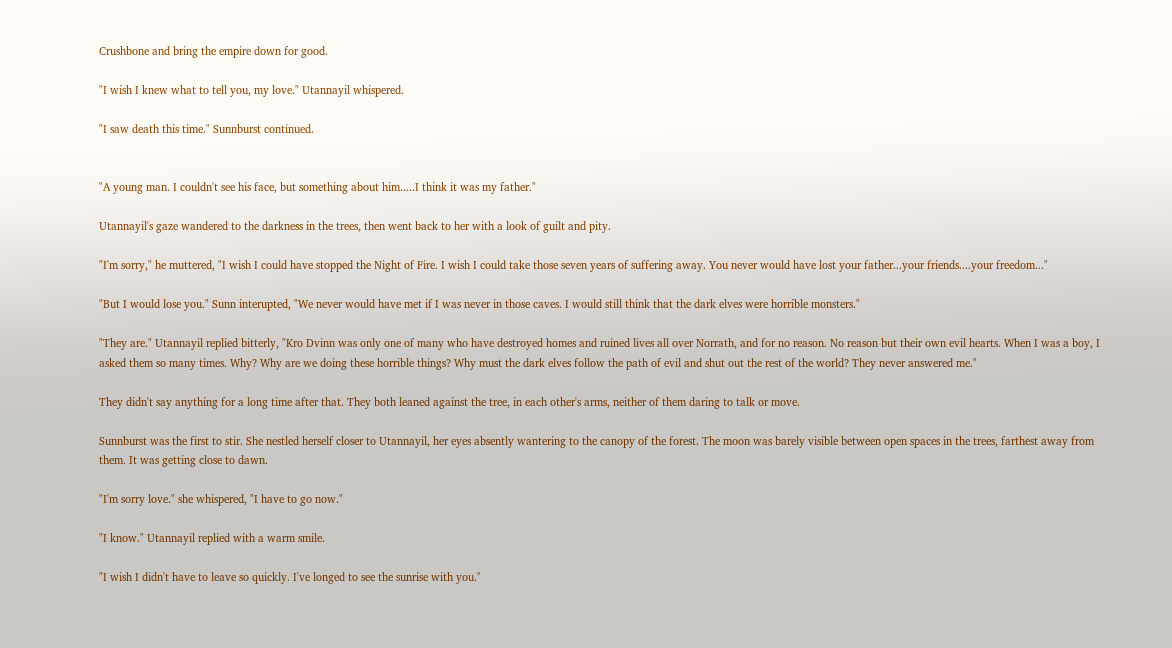Crushbone and bring the empire down for good.

"I wish I knew what to tell you, my love." Utannayil whispered.

"I saw death this time." Sunnburst continued.


"A young man. I couldn't see his face, but something about him.....I think it was my father."

Utannayil's gaze wandered to the darkness in the trees, then went back to her with a look of guilt and pity.

"I'm sorry," he muttered, "I wish I could have stopped the Night of Fire. I wish I could take those seven years of suffering away. You never would have lost your father...your friends....your freedom..."

"But I would lose you." Sunn interupted, "We never would have met if I was never in those caves. I would still think that the dark elves were horrible monsters."

"They are." Utannayil replied bitterly, "Kro Dvinn was only one of many who have destroyed homes and ruined lives all over Norrath, and for no reason. No reason but their own evil hearts. When I was a boy, I asked them so many times. Why? Why are we doing these horrible things? Why must the dark elves follow the path of evil and shut out the rest of the world? They never answered me."

They didn't say anything for a long time after that. They both leaned against the tree, in each other's arms, neither of them daring to talk or move.

Sunnburst was the first to stir. She nestled herself closer to Utannayil, her eyes absently wantering to the canopy of the forest. The moon was barely visible between open spaces in the trees, farthest away from them. It was getting close to dawn.

"I'm sorry love." she whispered, "I have to go now."

"I know." Utannayil replied with a warm smile.

"I wish I didn't have to leave so quickly. I've longed to see the sunrise with you."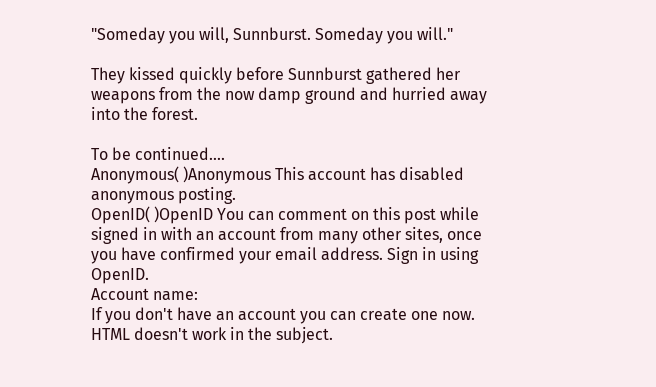"Someday you will, Sunnburst. Someday you will."

They kissed quickly before Sunnburst gathered her weapons from the now damp ground and hurried away into the forest.

To be continued....
Anonymous( )Anonymous This account has disabled anonymous posting.
OpenID( )OpenID You can comment on this post while signed in with an account from many other sites, once you have confirmed your email address. Sign in using OpenID.
Account name:
If you don't have an account you can create one now.
HTML doesn't work in the subject.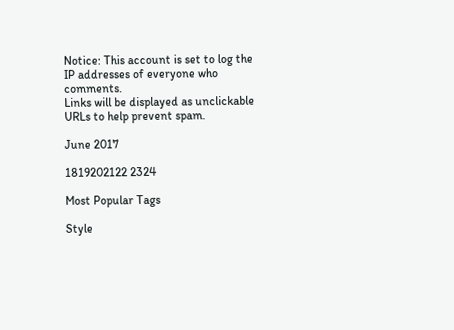Notice: This account is set to log the IP addresses of everyone who comments.
Links will be displayed as unclickable URLs to help prevent spam.

June 2017

1819202122 2324

Most Popular Tags

Style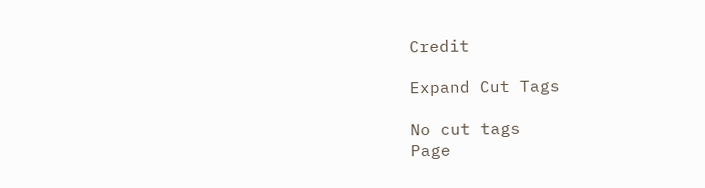Credit

Expand Cut Tags

No cut tags
Page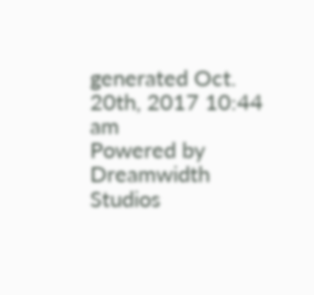generated Oct. 20th, 2017 10:44 am
Powered by Dreamwidth Studios